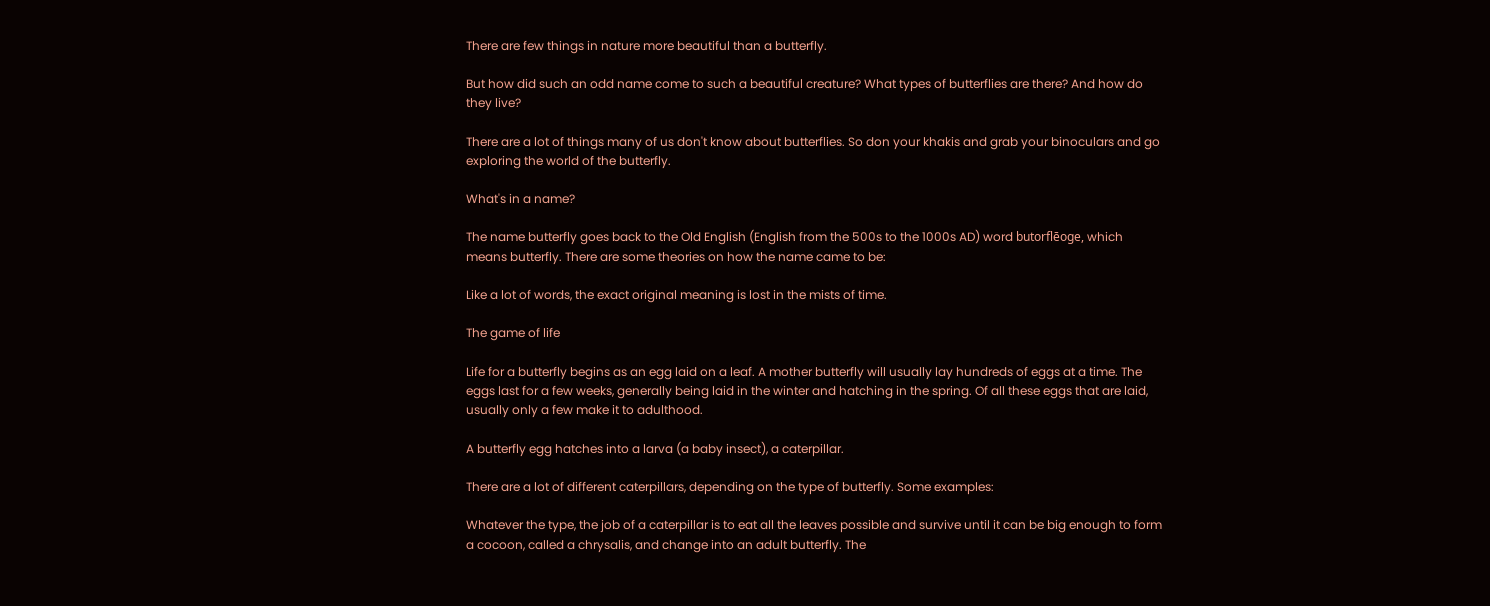There are few things in nature more beautiful than a butterfly.

But how did such an odd name come to such a beautiful creature? What types of butterflies are there? And how do they live?

There are a lot of things many of us don't know about butterflies. So don your khakis and grab your binoculars and go exploring the world of the butterfly.

What's in a name?

The name butterfly goes back to the Old English (English from the 500s to the 1000s AD) word butorflēoge, which means butterfly. There are some theories on how the name came to be:

Like a lot of words, the exact original meaning is lost in the mists of time.

The game of life

Life for a butterfly begins as an egg laid on a leaf. A mother butterfly will usually lay hundreds of eggs at a time. The eggs last for a few weeks, generally being laid in the winter and hatching in the spring. Of all these eggs that are laid, usually only a few make it to adulthood.

A butterfly egg hatches into a larva (a baby insect), a caterpillar.

There are a lot of different caterpillars, depending on the type of butterfly. Some examples:

Whatever the type, the job of a caterpillar is to eat all the leaves possible and survive until it can be big enough to form a cocoon, called a chrysalis, and change into an adult butterfly. The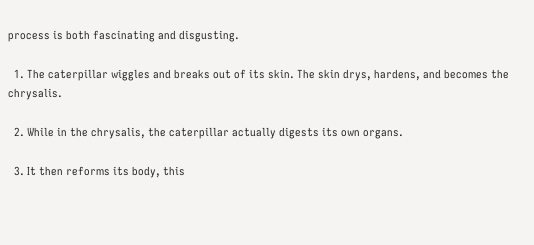process is both fascinating and disgusting.

  1. The caterpillar wiggles and breaks out of its skin. The skin drys, hardens, and becomes the chrysalis.

  2. While in the chrysalis, the caterpillar actually digests its own organs.

  3. It then reforms its body, this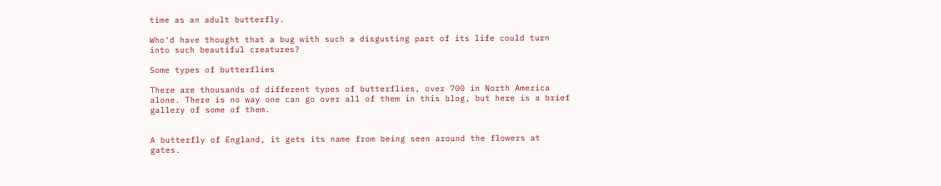time as an adult butterfly.

Who'd have thought that a bug with such a disgusting part of its life could turn into such beautiful creatures?

Some types of butterflies

There are thousands of different types of butterflies, over 700 in North America alone. There is no way one can go over all of them in this blog, but here is a brief gallery of some of them.


A butterfly of England, it gets its name from being seen around the flowers at gates.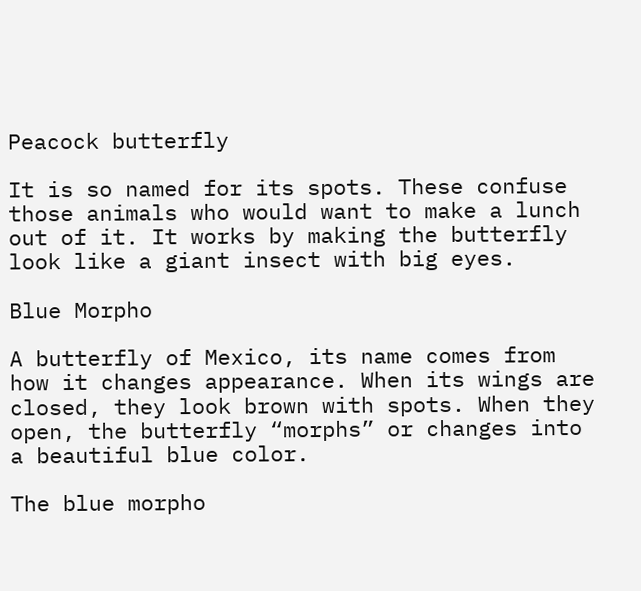Peacock butterfly

It is so named for its spots. These confuse those animals who would want to make a lunch out of it. It works by making the butterfly look like a giant insect with big eyes.

Blue Morpho

A butterfly of Mexico, its name comes from how it changes appearance. When its wings are closed, they look brown with spots. When they open, the butterfly “morphs” or changes into a beautiful blue color.

The blue morpho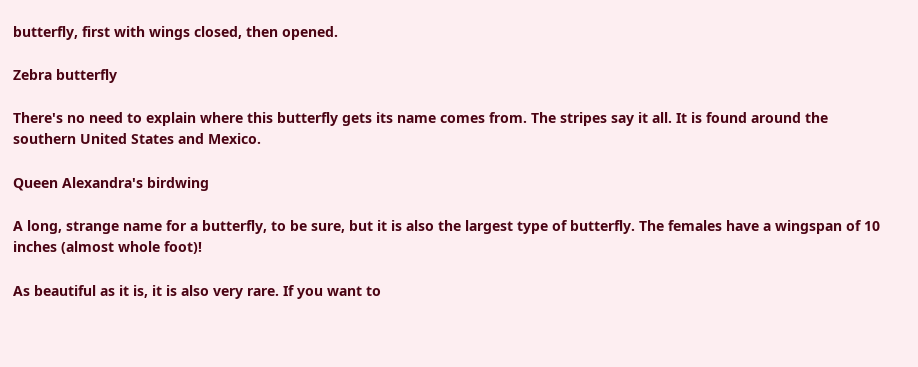butterfly, first with wings closed, then opened.

Zebra butterfly

There's no need to explain where this butterfly gets its name comes from. The stripes say it all. It is found around the southern United States and Mexico.

Queen Alexandra's birdwing

A long, strange name for a butterfly, to be sure, but it is also the largest type of butterfly. The females have a wingspan of 10 inches (almost whole foot)!

As beautiful as it is, it is also very rare. If you want to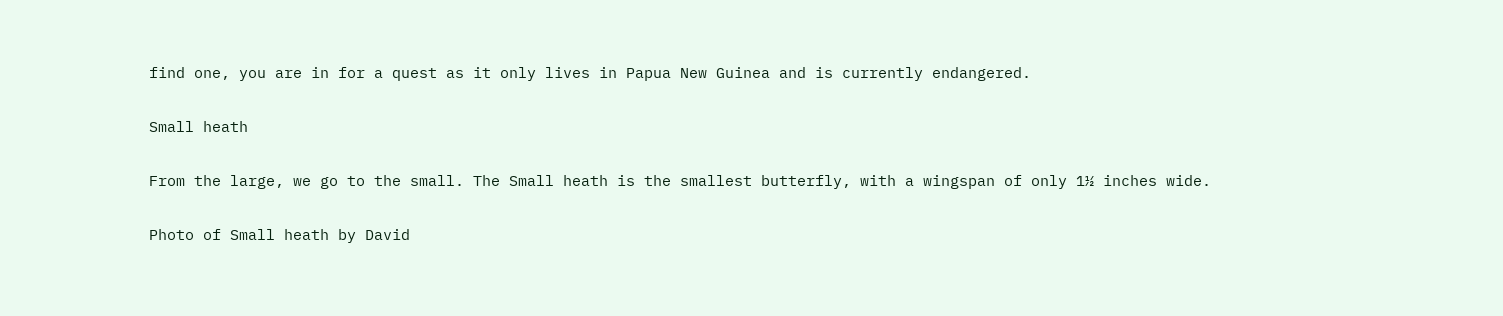find one, you are in for a quest as it only lives in Papua New Guinea and is currently endangered.

Small heath

From the large, we go to the small. The Small heath is the smallest butterfly, with a wingspan of only 1½ inches wide.

Photo of Small heath by David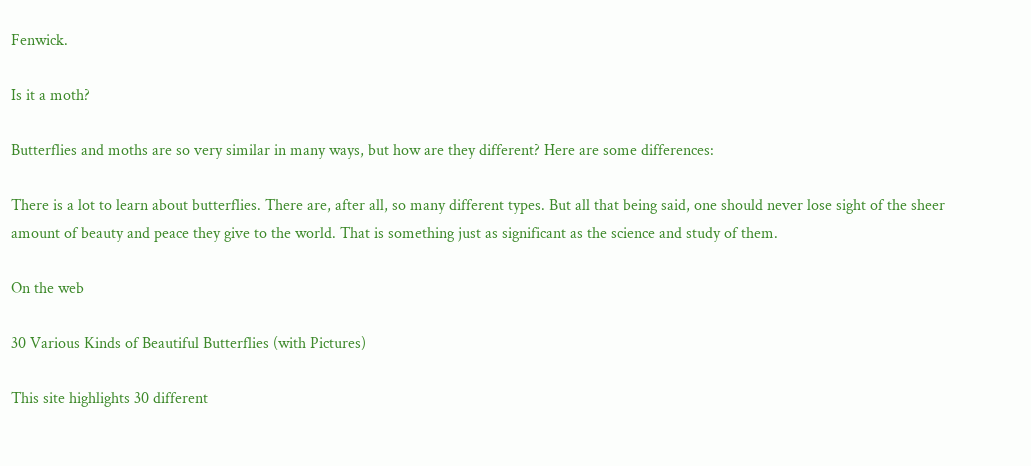Fenwick.

Is it a moth?

Butterflies and moths are so very similar in many ways, but how are they different? Here are some differences:

There is a lot to learn about butterflies. There are, after all, so many different types. But all that being said, one should never lose sight of the sheer amount of beauty and peace they give to the world. That is something just as significant as the science and study of them.

On the web

30 Various Kinds of Beautiful Butterflies (with Pictures)

This site highlights 30 different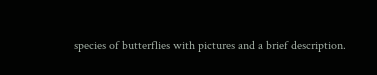species of butterflies with pictures and a brief description.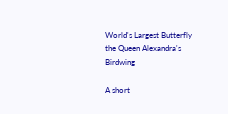World's Largest Butterfly the Queen Alexandra's Birdwing

A short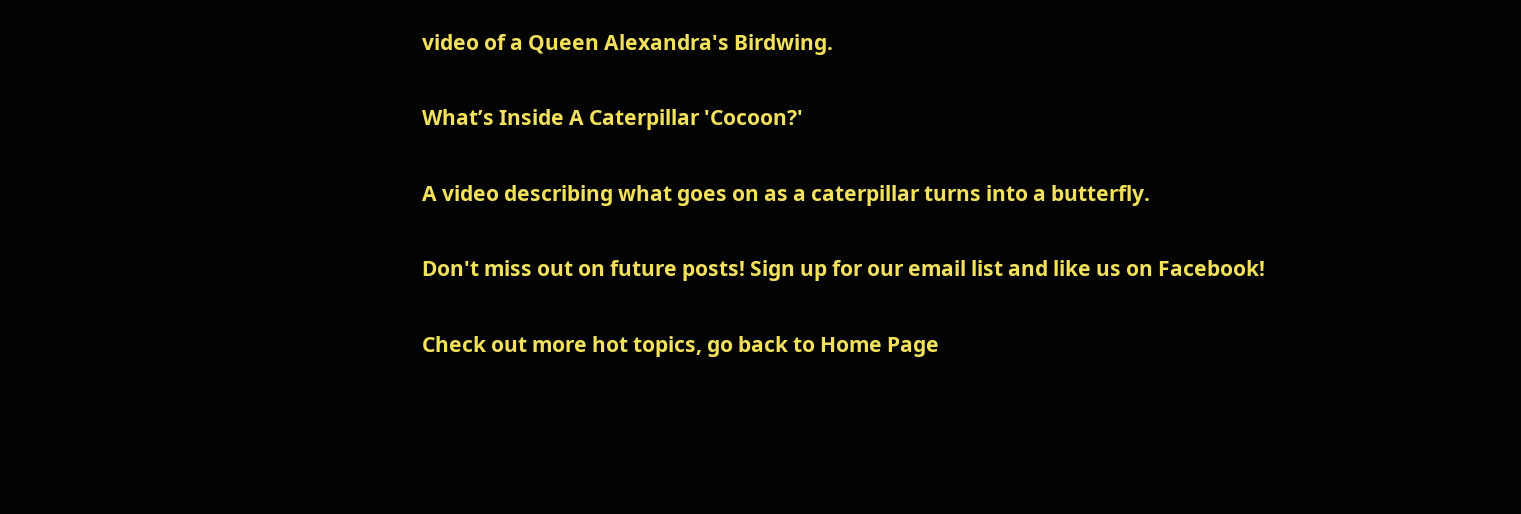video of a Queen Alexandra's Birdwing.

What’s Inside A Caterpillar 'Cocoon?'

A video describing what goes on as a caterpillar turns into a butterfly.

Don't miss out on future posts! Sign up for our email list and like us on Facebook!

Check out more hot topics, go back to Home Page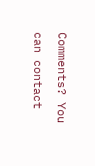Comments? You can contact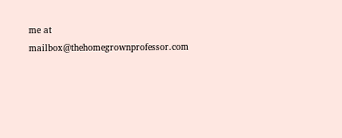me at mailbox@thehomegrownprofessor.com